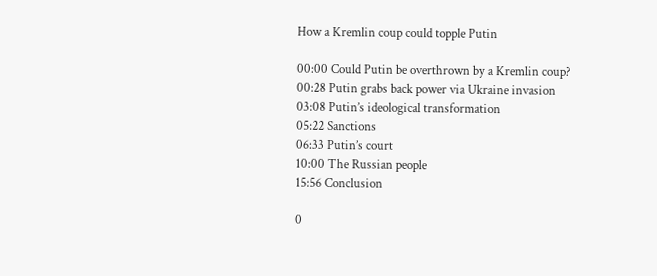How a Kremlin coup could topple Putin

00:00 Could Putin be overthrown by a Kremlin coup?
00:28 Putin grabs back power via Ukraine invasion
03:08 Putin’s ideological transformation
05:22 Sanctions
06:33 Putin’s court
10:00 The Russian people
15:56 Conclusion

0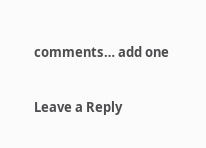comments… add one

Leave a Reply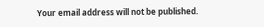Your email address will not be published.